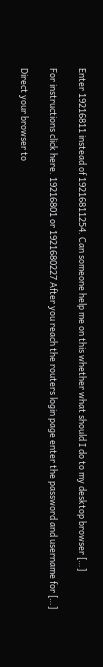Enter 19216811 instead of 19216811254. Can someone help me on this whether what should I do to my desktop browser […]

For instructions click here. 19216801 or 1921680227 After you reach the routers login page enter the password and username for […]

Direct your browser to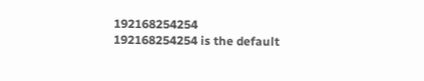192168254254 192168254254 is the default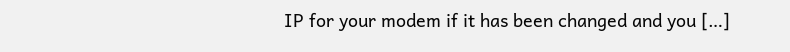IP for your modem if it has been changed and you […]